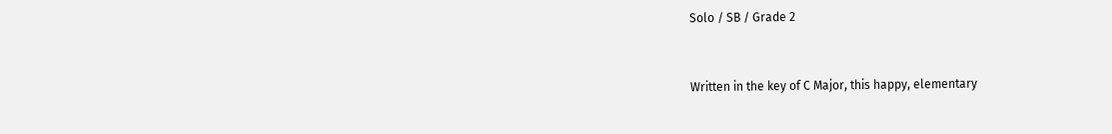Solo / SB / Grade 2


Written in the key of C Major, this happy, elementary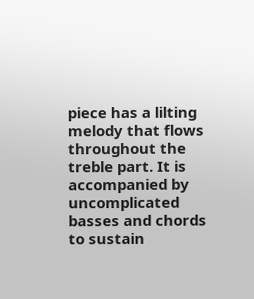piece has a lilting melody that flows throughout the treble part. It is accompanied by uncomplicated basses and chords to sustain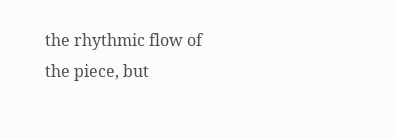the rhythmic flow of the piece, but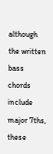although the written bass chords include major 7ths, these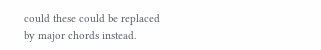could these could be replaced by major chords instead.